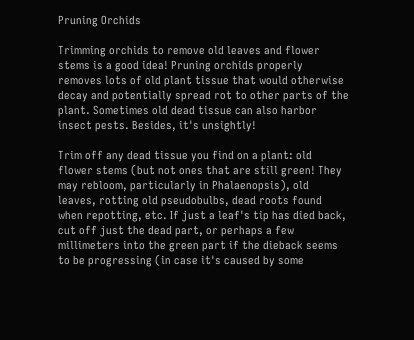Pruning Orchids

Trimming orchids to remove old leaves and flower stems is a good idea! Pruning orchids properly removes lots of old plant tissue that would otherwise decay and potentially spread rot to other parts of the plant. Sometimes old dead tissue can also harbor insect pests. Besides, it's unsightly!

Trim off any dead tissue you find on a plant: old flower stems (but not ones that are still green! They may rebloom, particularly in Phalaenopsis), old leaves, rotting old pseudobulbs, dead roots found when repotting, etc. If just a leaf's tip has died back, cut off just the dead part, or perhaps a few millimeters into the green part if the dieback seems to be progressing (in case it's caused by some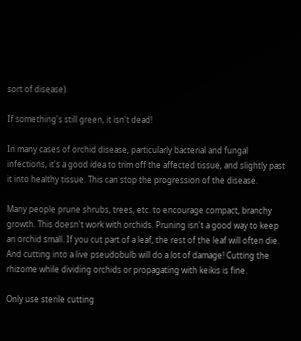sort of disease).

If something's still green, it isn't dead!

In many cases of orchid disease, particularly bacterial and fungal infections, it's a good idea to trim off the affected tissue, and slightly past it into healthy tissue. This can stop the progression of the disease.

Many people prune shrubs, trees, etc. to encourage compact, branchy growth. This doesn't work with orchids. Pruning isn't a good way to keep an orchid small. If you cut part of a leaf, the rest of the leaf will often die. And cutting into a live pseudobulb will do a lot of damage! Cutting the rhizome while dividing orchids or propagating with keikis is fine.

Only use sterile cutting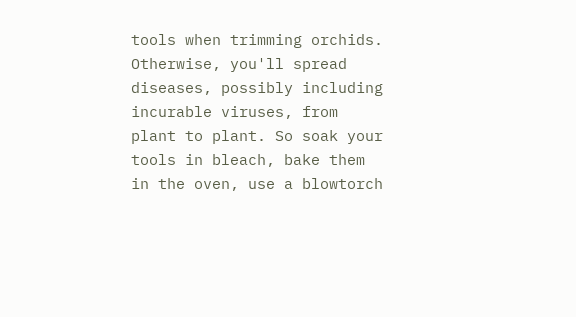tools when trimming orchids. Otherwise, you'll spread diseases, possibly including incurable viruses, from plant to plant. So soak your tools in bleach, bake them in the oven, use a blowtorch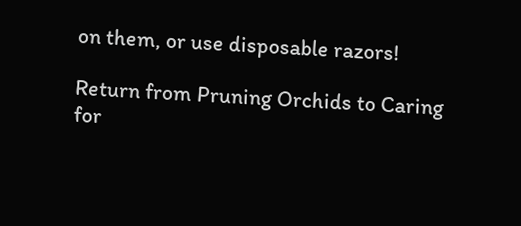on them, or use disposable razors!

Return from Pruning Orchids to Caring for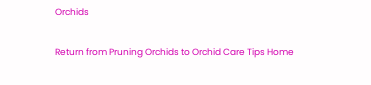Orchids

Return from Pruning Orchids to Orchid Care Tips Home